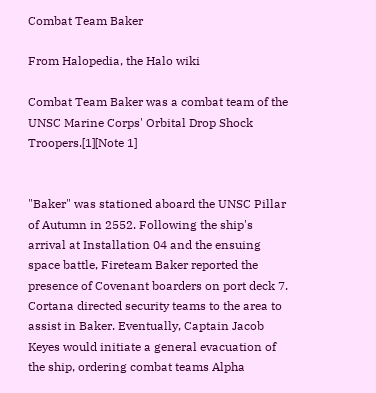Combat Team Baker

From Halopedia, the Halo wiki

Combat Team Baker was a combat team of the UNSC Marine Corps' Orbital Drop Shock Troopers.[1][Note 1]


"Baker" was stationed aboard the UNSC Pillar of Autumn in 2552. Following the ship's arrival at Installation 04 and the ensuing space battle, Fireteam Baker reported the presence of Covenant boarders on port deck 7. Cortana directed security teams to the area to assist in Baker. Eventually, Captain Jacob Keyes would initiate a general evacuation of the ship, ordering combat teams Alpha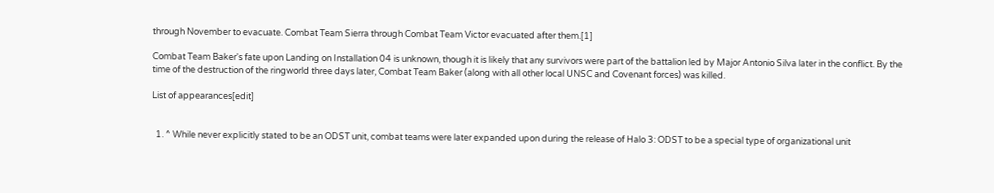through November to evacuate. Combat Team Sierra through Combat Team Victor evacuated after them.[1]

Combat Team Baker's fate upon Landing on Installation 04 is unknown, though it is likely that any survivors were part of the battalion led by Major Antonio Silva later in the conflict. By the time of the destruction of the ringworld three days later, Combat Team Baker (along with all other local UNSC and Covenant forces) was killed.

List of appearances[edit]


  1. ^ While never explicitly stated to be an ODST unit, combat teams were later expanded upon during the release of Halo 3: ODST to be a special type of organizational unit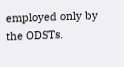employed only by the ODSTs.